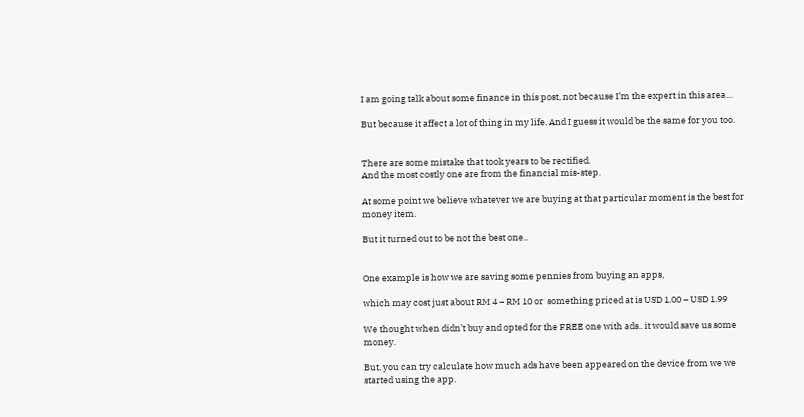I am going talk about some finance in this post, not because I’m the expert in this area…

But because it affect a lot of thing in my life. And I guess it would be the same for you too.


There are some mistake that took years to be rectified.
And the most costly one are from the financial mis-step.

At some point we believe whatever we are buying at that particular moment is the best for money item.

But it turned out to be not the best one..


One example is how we are saving some pennies from buying an apps,

which may cost just about RM 4 – RM 10 or  something priced at is USD 1.00 – USD 1.99

We thought when didn’t buy and opted for the FREE one with ads.. it would save us some money.

But, you can try calculate how much ads have been appeared on the device from we we started using the app.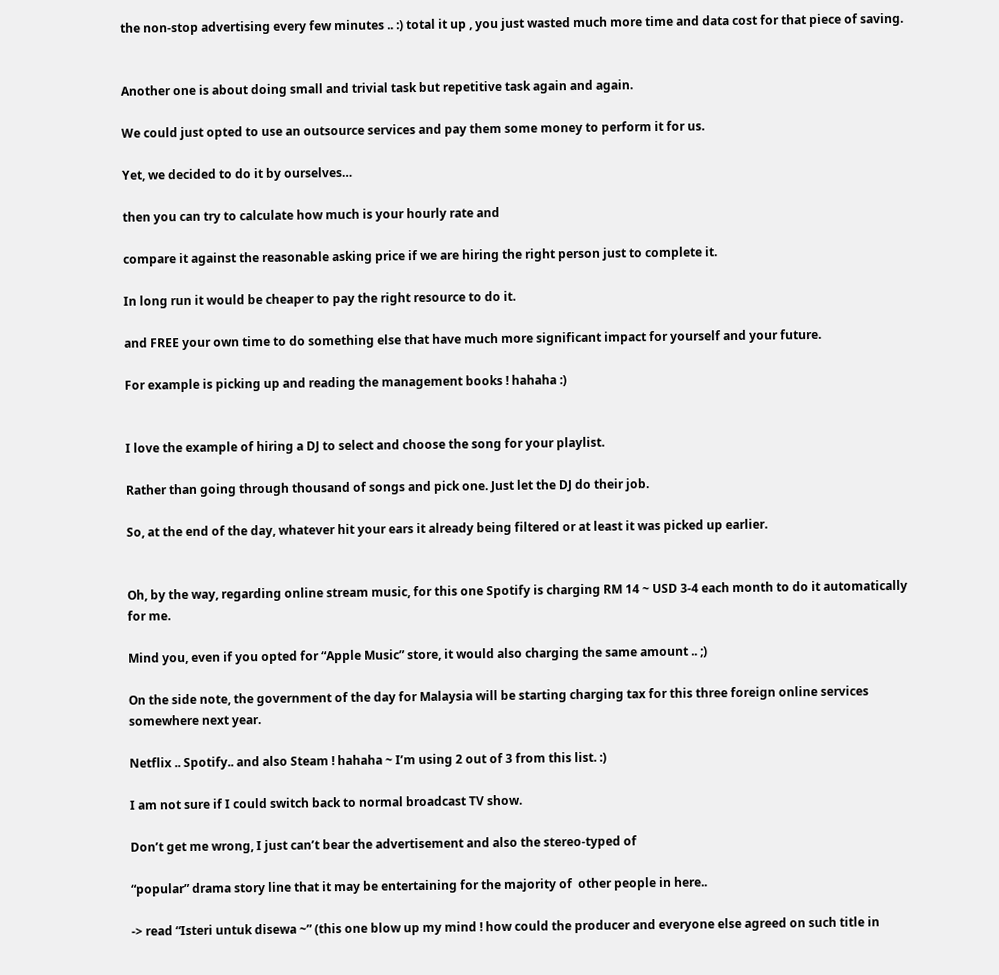the non-stop advertising every few minutes .. :) total it up , you just wasted much more time and data cost for that piece of saving.


Another one is about doing small and trivial task but repetitive task again and again.

We could just opted to use an outsource services and pay them some money to perform it for us.

Yet, we decided to do it by ourselves…

then you can try to calculate how much is your hourly rate and

compare it against the reasonable asking price if we are hiring the right person just to complete it.

In long run it would be cheaper to pay the right resource to do it.

and FREE your own time to do something else that have much more significant impact for yourself and your future.

For example is picking up and reading the management books ! hahaha :)


I love the example of hiring a DJ to select and choose the song for your playlist.

Rather than going through thousand of songs and pick one. Just let the DJ do their job.

So, at the end of the day, whatever hit your ears it already being filtered or at least it was picked up earlier.


Oh, by the way, regarding online stream music, for this one Spotify is charging RM 14 ~ USD 3-4 each month to do it automatically for me.

Mind you, even if you opted for “Apple Music” store, it would also charging the same amount .. ;)

On the side note, the government of the day for Malaysia will be starting charging tax for this three foreign online services somewhere next year.

Netflix .. Spotify.. and also Steam ! hahaha ~ I’m using 2 out of 3 from this list. :)

I am not sure if I could switch back to normal broadcast TV show.

Don’t get me wrong, I just can’t bear the advertisement and also the stereo-typed of

“popular” drama story line that it may be entertaining for the majority of  other people in here..

-> read “Isteri untuk disewa ~” (this one blow up my mind ! how could the producer and everyone else agreed on such title in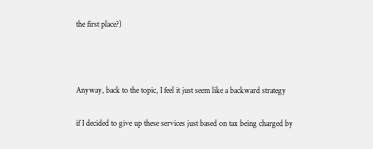the first place?)



Anyway, back to the topic, I feel it just seem like a backward strategy

if I decided to give up these services just based on tax being charged by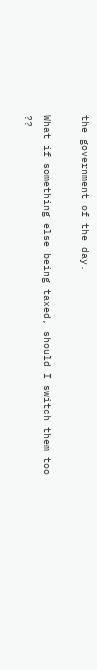the government of the day.

What if something else being taxed, should I switch them too ??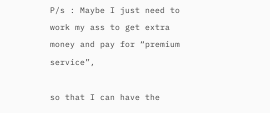P/s : Maybe I just need to work my ass to get extra money and pay for “premium service”,

so that I can have the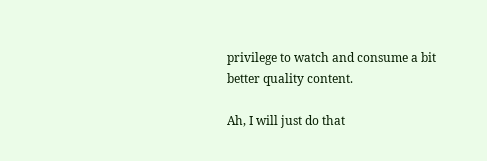privilege to watch and consume a bit better quality content.

Ah, I will just do that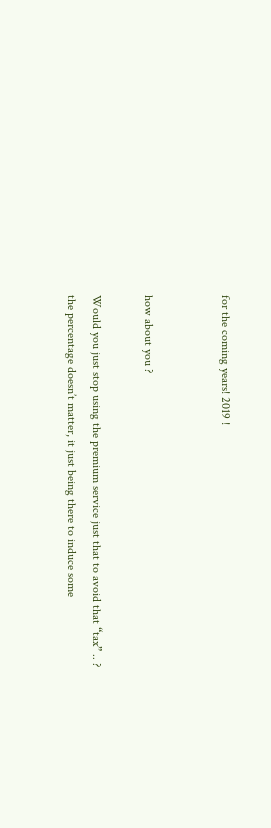for the coming years! 2019 !


how about you ?

Would you just stop using the premium service just that to avoid that “tax” .. ?
the percentage doesn’t matter, it just being there to induce some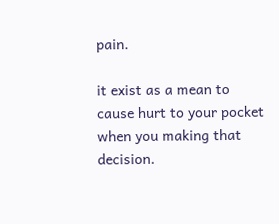pain.

it exist as a mean to cause hurt to your pocket when you making that decision.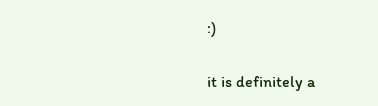:)

it is definitely a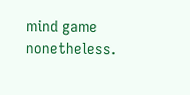mind game nonetheless.